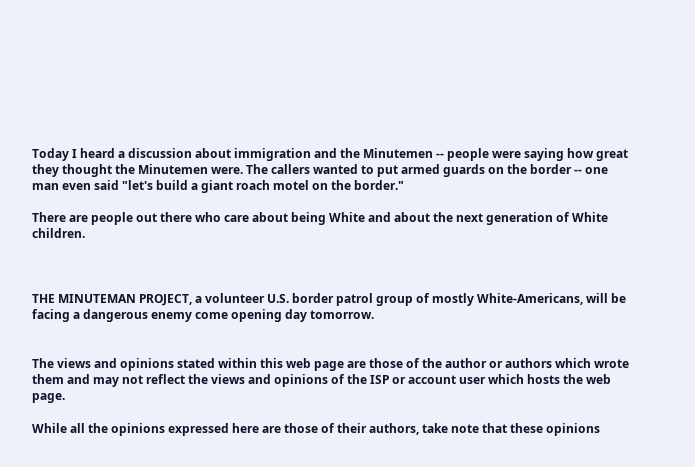Today I heard a discussion about immigration and the Minutemen -- people were saying how great they thought the Minutemen were. The callers wanted to put armed guards on the border -- one man even said "let's build a giant roach motel on the border."

There are people out there who care about being White and about the next generation of White children.



THE MINUTEMAN PROJECT, a volunteer U.S. border patrol group of mostly White-Americans, will be facing a dangerous enemy come opening day tomorrow.


The views and opinions stated within this web page are those of the author or authors which wrote them and may not reflect the views and opinions of the ISP or account user which hosts the web page.

While all the opinions expressed here are those of their authors, take note that these opinions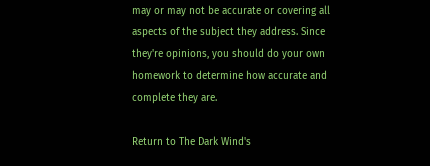may or may not be accurate or covering all aspects of the subject they address. Since they're opinions, you should do your own homework to determine how accurate and complete they are.

Return to The Dark Wind's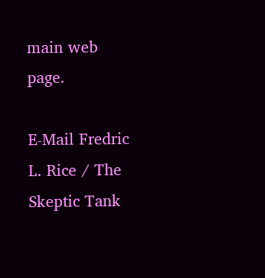main web page.

E-Mail Fredric L. Rice / The Skeptic Tank